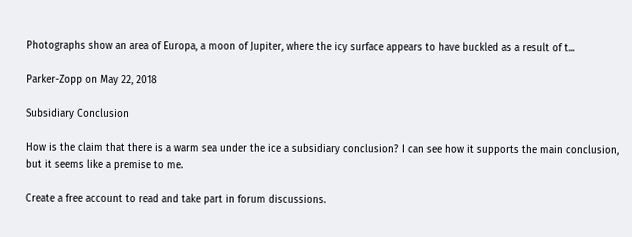Photographs show an area of Europa, a moon of Jupiter, where the icy surface appears to have buckled as a result of t...

Parker-Zopp on May 22, 2018

Subsidiary Conclusion

How is the claim that there is a warm sea under the ice a subsidiary conclusion? I can see how it supports the main conclusion, but it seems like a premise to me.

Create a free account to read and take part in forum discussions.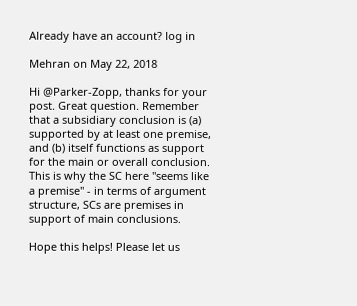Already have an account? log in

Mehran on May 22, 2018

Hi @Parker-Zopp, thanks for your post. Great question. Remember that a subsidiary conclusion is (a) supported by at least one premise, and (b) itself functions as support for the main or overall conclusion. This is why the SC here "seems like a premise" - in terms of argument structure, SCs are premises in support of main conclusions.

Hope this helps! Please let us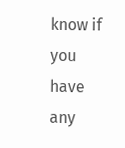know if you have any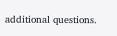additional questions.